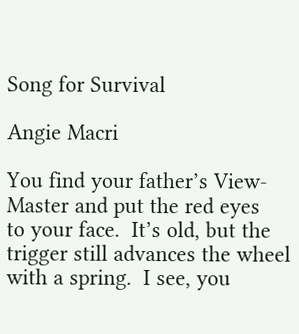Song for Survival

Angie Macri

You find your father’s View-Master and put the red eyes
to your face.  It’s old, but the trigger still advances the wheel
with a spring.  I see, you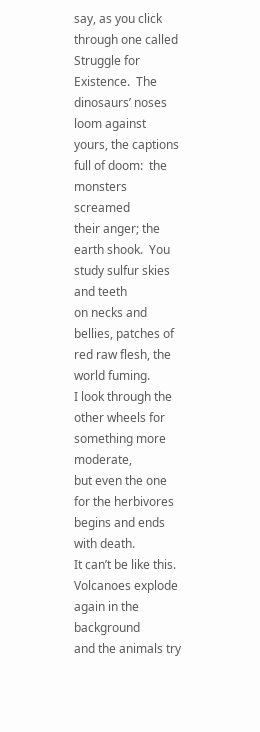say, as you click through one called
Struggle for Existence.  The dinosaurs’ noses loom against
yours, the captions full of doom:  the monsters screamed
their anger; the earth shook.  You study sulfur skies and teeth
on necks and bellies, patches of red raw flesh, the world fuming.
I look through the other wheels for something more moderate,
but even the one for the herbivores begins and ends with death.
It can’t be like this.  Volcanoes explode again in the background
and the animals try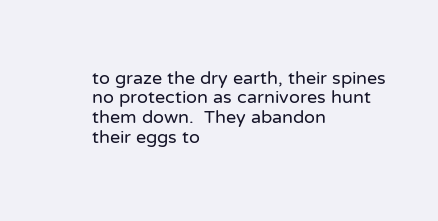to graze the dry earth, their spines
no protection as carnivores hunt them down.  They abandon
their eggs to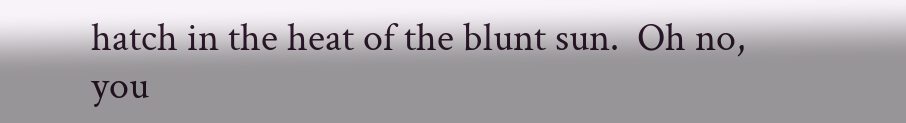hatch in the heat of the blunt sun.  Oh no,
you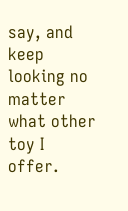say, and keep looking no matter what other toy I offer.